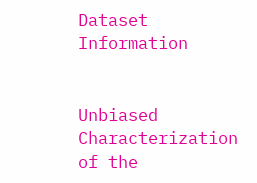Dataset Information


Unbiased Characterization of the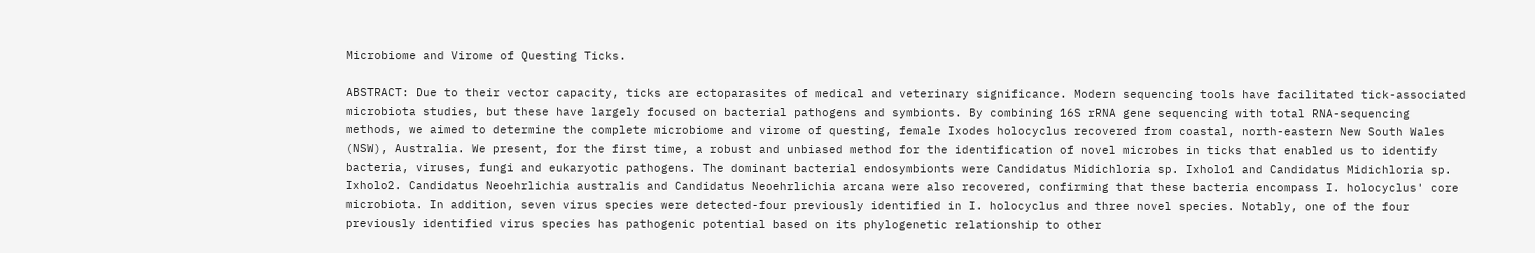Microbiome and Virome of Questing Ticks.

ABSTRACT: Due to their vector capacity, ticks are ectoparasites of medical and veterinary significance. Modern sequencing tools have facilitated tick-associated microbiota studies, but these have largely focused on bacterial pathogens and symbionts. By combining 16S rRNA gene sequencing with total RNA-sequencing methods, we aimed to determine the complete microbiome and virome of questing, female Ixodes holocyclus recovered from coastal, north-eastern New South Wales (NSW), Australia. We present, for the first time, a robust and unbiased method for the identification of novel microbes in ticks that enabled us to identify bacteria, viruses, fungi and eukaryotic pathogens. The dominant bacterial endosymbionts were Candidatus Midichloria sp. Ixholo1 and Candidatus Midichloria sp. Ixholo2. Candidatus Neoehrlichia australis and Candidatus Neoehrlichia arcana were also recovered, confirming that these bacteria encompass I. holocyclus' core microbiota. In addition, seven virus species were detected-four previously identified in I. holocyclus and three novel species. Notably, one of the four previously identified virus species has pathogenic potential based on its phylogenetic relationship to other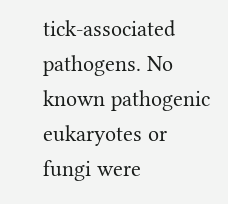tick-associated pathogens. No known pathogenic eukaryotes or fungi were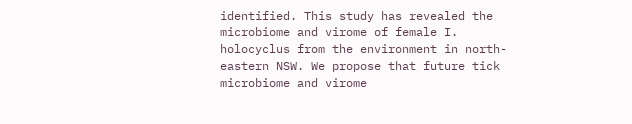identified. This study has revealed the microbiome and virome of female I. holocyclus from the environment in north-eastern NSW. We propose that future tick microbiome and virome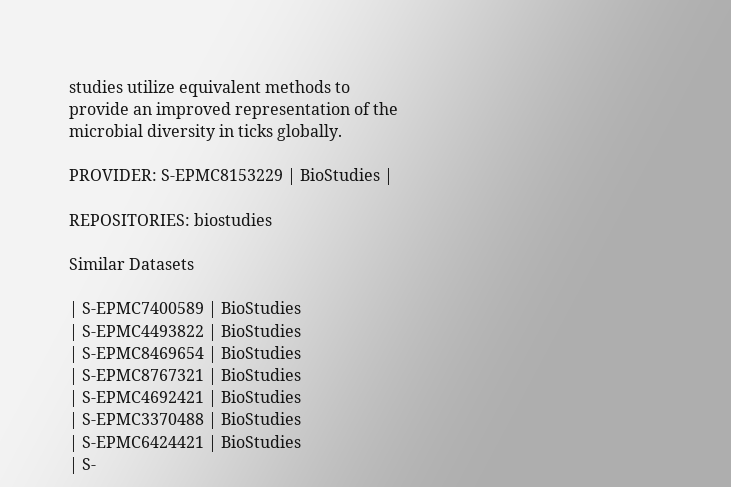studies utilize equivalent methods to provide an improved representation of the microbial diversity in ticks globally.

PROVIDER: S-EPMC8153229 | BioStudies |

REPOSITORIES: biostudies

Similar Datasets

| S-EPMC7400589 | BioStudies
| S-EPMC4493822 | BioStudies
| S-EPMC8469654 | BioStudies
| S-EPMC8767321 | BioStudies
| S-EPMC4692421 | BioStudies
| S-EPMC3370488 | BioStudies
| S-EPMC6424421 | BioStudies
| S-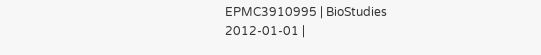EPMC3910995 | BioStudies
2012-01-01 |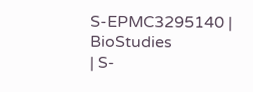S-EPMC3295140 | BioStudies
| S-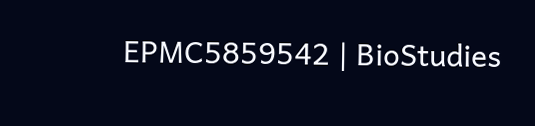EPMC5859542 | BioStudies